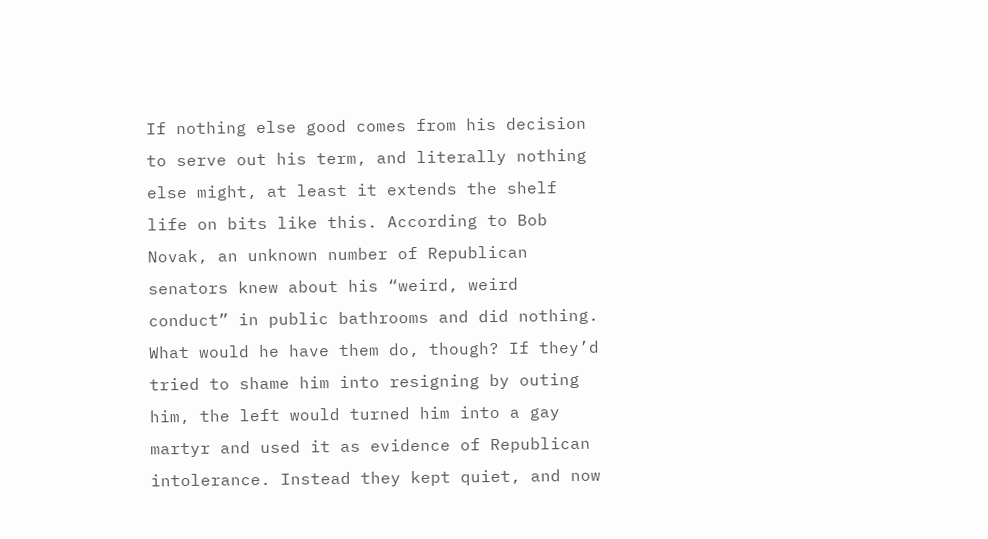If nothing else good comes from his decision to serve out his term, and literally nothing else might, at least it extends the shelf life on bits like this. According to Bob Novak, an unknown number of Republican senators knew about his “weird, weird conduct” in public bathrooms and did nothing. What would he have them do, though? If they’d tried to shame him into resigning by outing him, the left would turned him into a gay martyr and used it as evidence of Republican intolerance. Instead they kept quiet, and now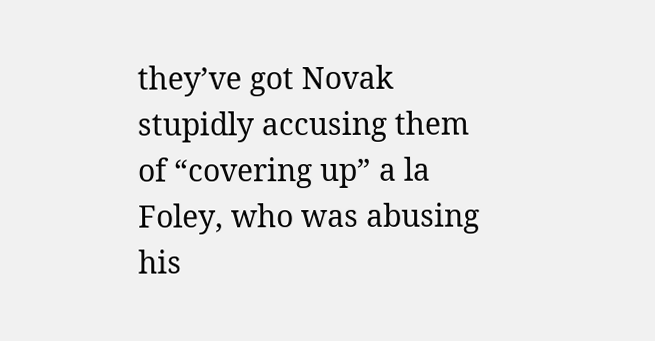they’ve got Novak stupidly accusing them of “covering up” a la Foley, who was abusing his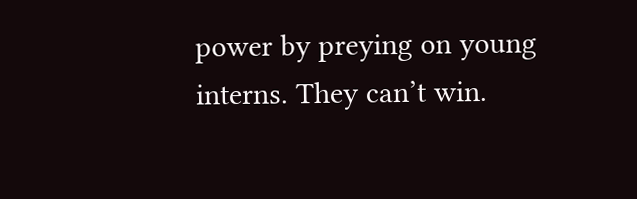power by preying on young interns. They can’t win.